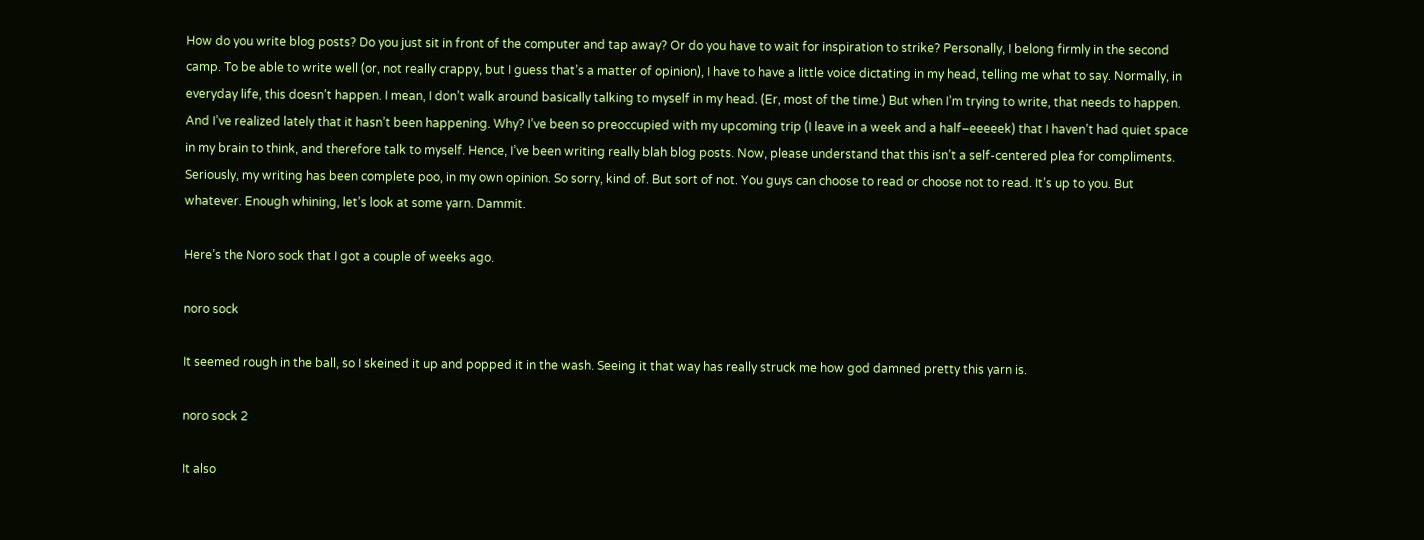How do you write blog posts? Do you just sit in front of the computer and tap away? Or do you have to wait for inspiration to strike? Personally, I belong firmly in the second camp. To be able to write well (or, not really crappy, but I guess that’s a matter of opinion), I have to have a little voice dictating in my head, telling me what to say. Normally, in everyday life, this doesn’t happen. I mean, I don’t walk around basically talking to myself in my head. (Er, most of the time.) But when I’m trying to write, that needs to happen. And I’ve realized lately that it hasn’t been happening. Why? I’ve been so preoccupied with my upcoming trip (I leave in a week and a half–eeeeek) that I haven’t had quiet space in my brain to think, and therefore talk to myself. Hence, I’ve been writing really blah blog posts. Now, please understand that this isn’t a self-centered plea for compliments. Seriously, my writing has been complete poo, in my own opinion. So sorry, kind of. But sort of not. You guys can choose to read or choose not to read. It’s up to you. But whatever. Enough whining, let’s look at some yarn. Dammit.

Here’s the Noro sock that I got a couple of weeks ago.

noro sock

It seemed rough in the ball, so I skeined it up and popped it in the wash. Seeing it that way has really struck me how god damned pretty this yarn is.

noro sock 2

It also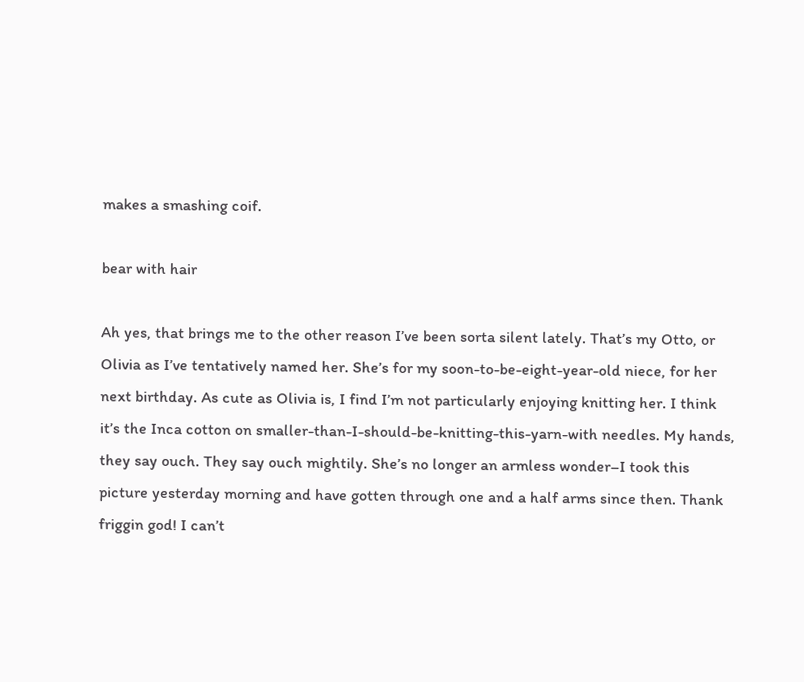makes a smashing coif.

bear with hair

Ah yes, that brings me to the other reason I’ve been sorta silent lately. That’s my Otto, or Olivia as I’ve tentatively named her. She’s for my soon-to-be-eight-year-old niece, for her next birthday. As cute as Olivia is, I find I’m not particularly enjoying knitting her. I think it’s the Inca cotton on smaller-than-I-should-be-knitting-this-yarn-with needles. My hands, they say ouch. They say ouch mightily. She’s no longer an armless wonder–I took this picture yesterday morning and have gotten through one and a half arms since then. Thank friggin god! I can’t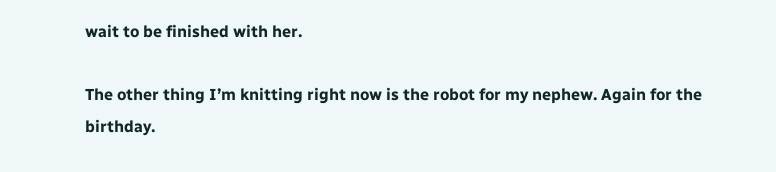wait to be finished with her.

The other thing I’m knitting right now is the robot for my nephew. Again for the birthday.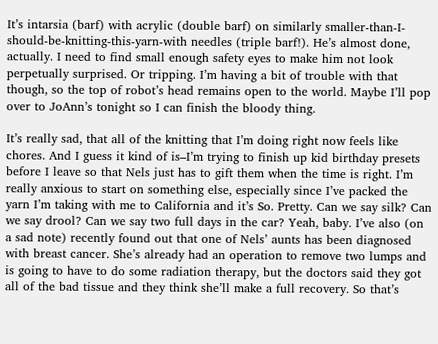It’s intarsia (barf) with acrylic (double barf) on similarly smaller-than-I-should-be-knitting-this-yarn-with needles (triple barf!). He’s almost done, actually. I need to find small enough safety eyes to make him not look perpetually surprised. Or tripping. I’m having a bit of trouble with that though, so the top of robot’s head remains open to the world. Maybe I’ll pop over to JoAnn’s tonight so I can finish the bloody thing.

It’s really sad, that all of the knitting that I’m doing right now feels like chores. And I guess it kind of is–I’m trying to finish up kid birthday presets before I leave so that Nels just has to gift them when the time is right. I’m really anxious to start on something else, especially since I’ve packed the yarn I’m taking with me to California and it’s So. Pretty. Can we say silk? Can we say drool? Can we say two full days in the car? Yeah, baby. I’ve also (on a sad note) recently found out that one of Nels’ aunts has been diagnosed with breast cancer. She’s already had an operation to remove two lumps and is going to have to do some radiation therapy, but the doctors said they got all of the bad tissue and they think she’ll make a full recovery. So that’s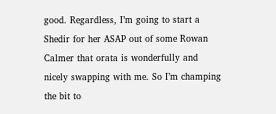good. Regardless, I’m going to start a Shedir for her ASAP out of some Rowan Calmer that orata is wonderfully and nicely swapping with me. So I’m champing the bit to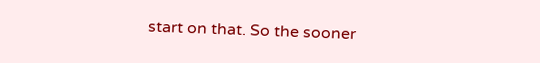start on that. So the sooner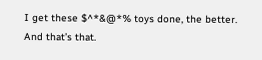I get these $^*&@*% toys done, the better. And that’s that.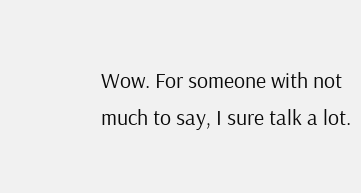Wow. For someone with not much to say, I sure talk a lot.